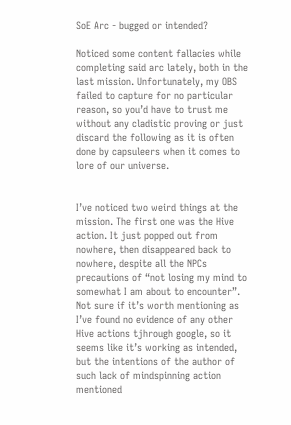SoE Arc - bugged or intended?

Noticed some content fallacies while completing said arc lately, both in the last mission. Unfortunately, my OBS failed to capture for no particular reason, so you’d have to trust me without any cladistic proving or just discard the following as it is often done by capsuleers when it comes to lore of our universe.


I’ve noticed two weird things at the mission. The first one was the Hive action. It just popped out from nowhere, then disappeared back to nowhere, despite all the NPCs precautions of “not losing my mind to somewhat I am about to encounter”. Not sure if it’s worth mentioning as I’ve found no evidence of any other Hive actions tjhrough google, so it seems like it’s working as intended, but the intentions of the author of such lack of mindspinning action mentioned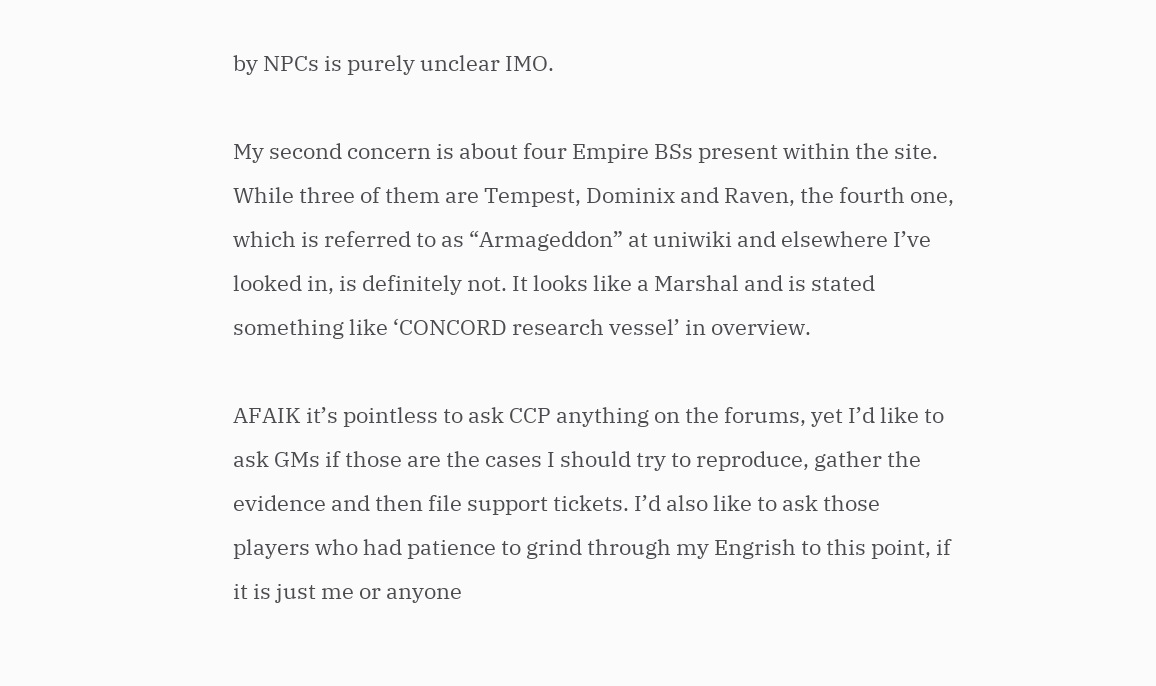by NPCs is purely unclear IMO.

My second concern is about four Empire BSs present within the site. While three of them are Tempest, Dominix and Raven, the fourth one, which is referred to as “Armageddon” at uniwiki and elsewhere I’ve looked in, is definitely not. It looks like a Marshal and is stated something like ‘CONCORD research vessel’ in overview.

AFAIK it’s pointless to ask CCP anything on the forums, yet I’d like to ask GMs if those are the cases I should try to reproduce, gather the evidence and then file support tickets. I’d also like to ask those players who had patience to grind through my Engrish to this point, if it is just me or anyone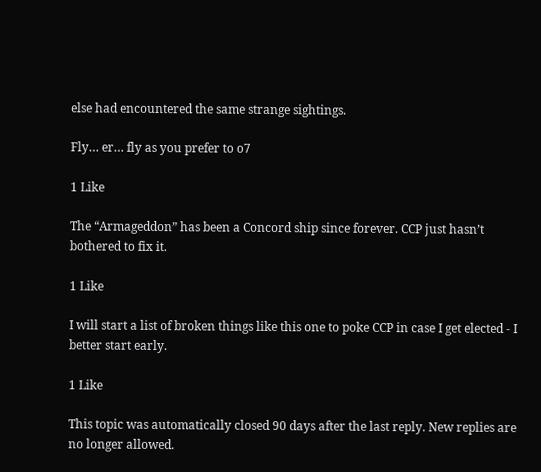else had encountered the same strange sightings.

Fly… er… fly as you prefer to o7

1 Like

The “Armageddon” has been a Concord ship since forever. CCP just hasn’t bothered to fix it.

1 Like

I will start a list of broken things like this one to poke CCP in case I get elected - I better start early.

1 Like

This topic was automatically closed 90 days after the last reply. New replies are no longer allowed.